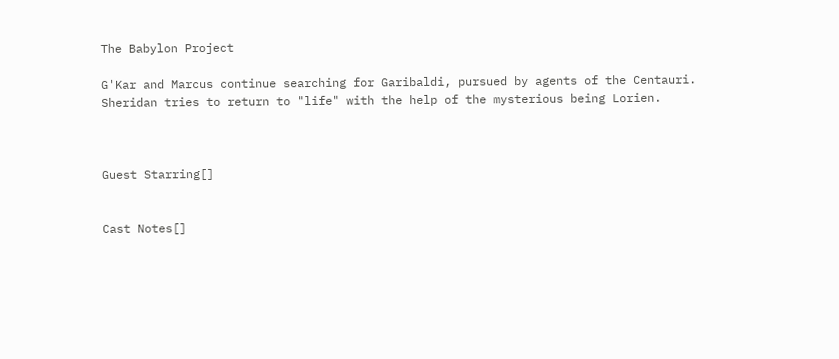The Babylon Project

G'Kar and Marcus continue searching for Garibaldi, pursued by agents of the Centauri. Sheridan tries to return to "life" with the help of the mysterious being Lorien.



Guest Starring[]


Cast Notes[]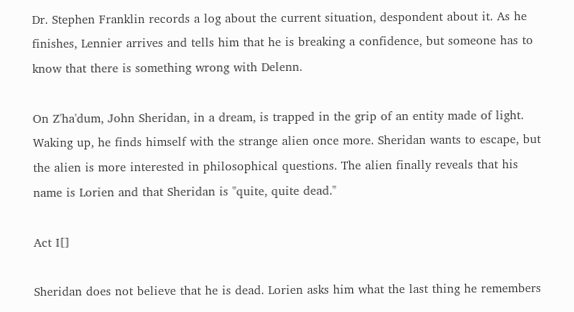Dr. Stephen Franklin records a log about the current situation, despondent about it. As he finishes, Lennier arrives and tells him that he is breaking a confidence, but someone has to know that there is something wrong with Delenn.

On Z'ha'dum, John Sheridan, in a dream, is trapped in the grip of an entity made of light. Waking up, he finds himself with the strange alien once more. Sheridan wants to escape, but the alien is more interested in philosophical questions. The alien finally reveals that his name is Lorien and that Sheridan is "quite, quite dead."

Act I[]

Sheridan does not believe that he is dead. Lorien asks him what the last thing he remembers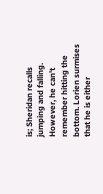is; Sheridan recalls jumping and falling. However, he can't remember hitting the bottom. Lorien surmises that he is either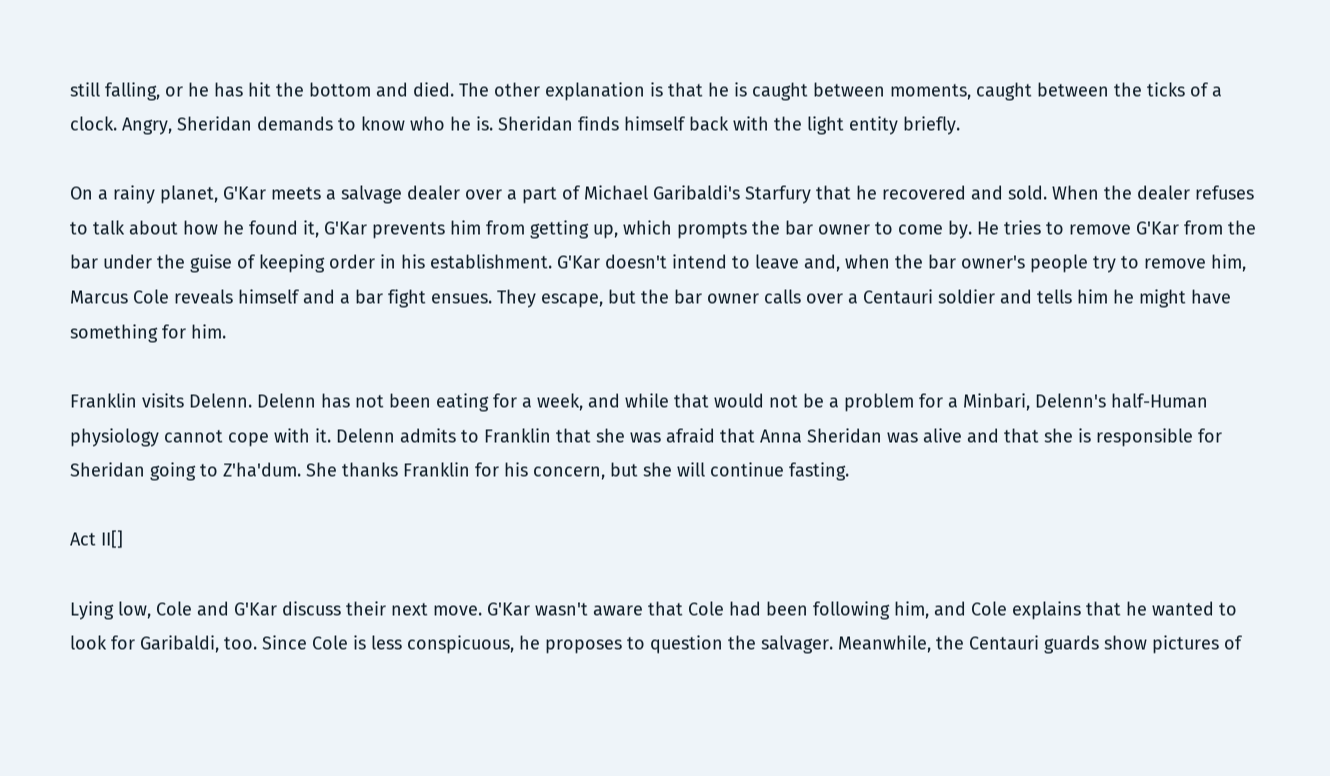still falling, or he has hit the bottom and died. The other explanation is that he is caught between moments, caught between the ticks of a clock. Angry, Sheridan demands to know who he is. Sheridan finds himself back with the light entity briefly.

On a rainy planet, G'Kar meets a salvage dealer over a part of Michael Garibaldi's Starfury that he recovered and sold. When the dealer refuses to talk about how he found it, G'Kar prevents him from getting up, which prompts the bar owner to come by. He tries to remove G'Kar from the bar under the guise of keeping order in his establishment. G'Kar doesn't intend to leave and, when the bar owner's people try to remove him, Marcus Cole reveals himself and a bar fight ensues. They escape, but the bar owner calls over a Centauri soldier and tells him he might have something for him.

Franklin visits Delenn. Delenn has not been eating for a week, and while that would not be a problem for a Minbari, Delenn's half-Human physiology cannot cope with it. Delenn admits to Franklin that she was afraid that Anna Sheridan was alive and that she is responsible for Sheridan going to Z'ha'dum. She thanks Franklin for his concern, but she will continue fasting.

Act II[]

Lying low, Cole and G'Kar discuss their next move. G'Kar wasn't aware that Cole had been following him, and Cole explains that he wanted to look for Garibaldi, too. Since Cole is less conspicuous, he proposes to question the salvager. Meanwhile, the Centauri guards show pictures of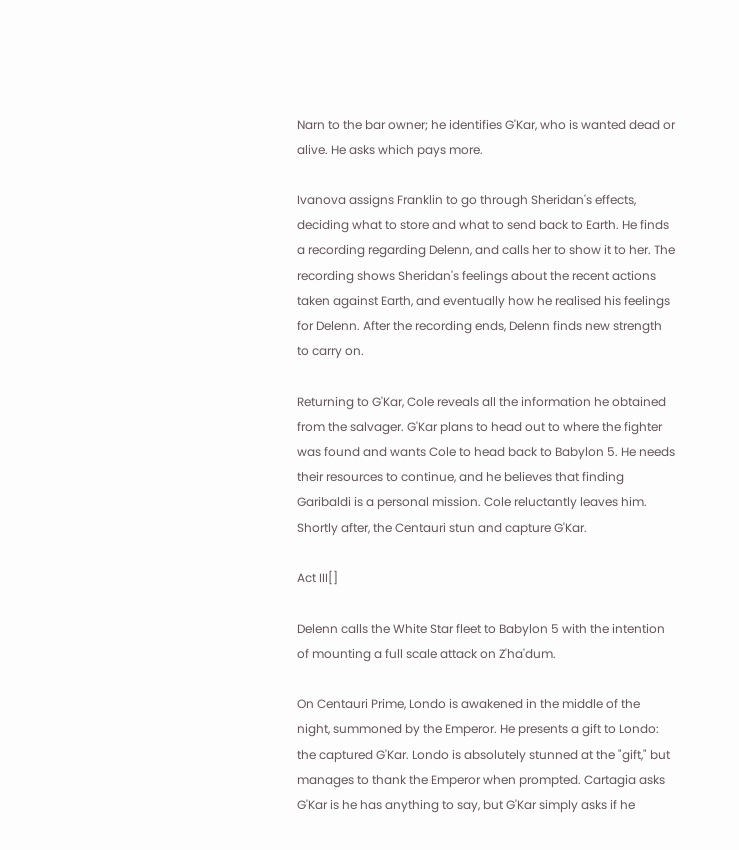Narn to the bar owner; he identifies G'Kar, who is wanted dead or alive. He asks which pays more.

Ivanova assigns Franklin to go through Sheridan's effects, deciding what to store and what to send back to Earth. He finds a recording regarding Delenn, and calls her to show it to her. The recording shows Sheridan's feelings about the recent actions taken against Earth, and eventually how he realised his feelings for Delenn. After the recording ends, Delenn finds new strength to carry on.

Returning to G'Kar, Cole reveals all the information he obtained from the salvager. G'Kar plans to head out to where the fighter was found and wants Cole to head back to Babylon 5. He needs their resources to continue, and he believes that finding Garibaldi is a personal mission. Cole reluctantly leaves him. Shortly after, the Centauri stun and capture G'Kar.

Act III[]

Delenn calls the White Star fleet to Babylon 5 with the intention of mounting a full scale attack on Z'ha'dum.

On Centauri Prime, Londo is awakened in the middle of the night, summoned by the Emperor. He presents a gift to Londo: the captured G'Kar. Londo is absolutely stunned at the "gift," but manages to thank the Emperor when prompted. Cartagia asks G'Kar is he has anything to say, but G'Kar simply asks if he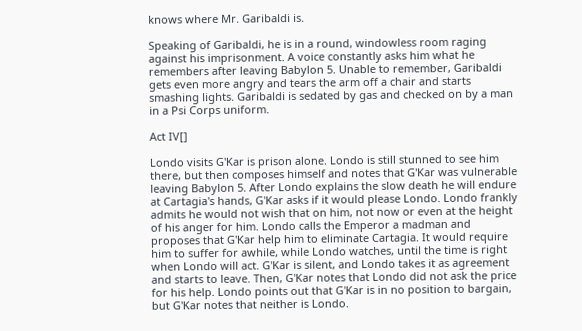knows where Mr. Garibaldi is.

Speaking of Garibaldi, he is in a round, windowless room raging against his imprisonment. A voice constantly asks him what he remembers after leaving Babylon 5. Unable to remember, Garibaldi gets even more angry and tears the arm off a chair and starts smashing lights. Garibaldi is sedated by gas and checked on by a man in a Psi Corps uniform.

Act IV[]

Londo visits G'Kar is prison alone. Londo is still stunned to see him there, but then composes himself and notes that G'Kar was vulnerable leaving Babylon 5. After Londo explains the slow death he will endure at Cartagia's hands, G'Kar asks if it would please Londo. Londo frankly admits he would not wish that on him, not now or even at the height of his anger for him. Londo calls the Emperor a madman and proposes that G'Kar help him to eliminate Cartagia. It would require him to suffer for awhile, while Londo watches, until the time is right when Londo will act. G'Kar is silent, and Londo takes it as agreement and starts to leave. Then, G'Kar notes that Londo did not ask the price for his help. Londo points out that G'Kar is in no position to bargain, but G'Kar notes that neither is Londo.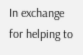In exchange for helping to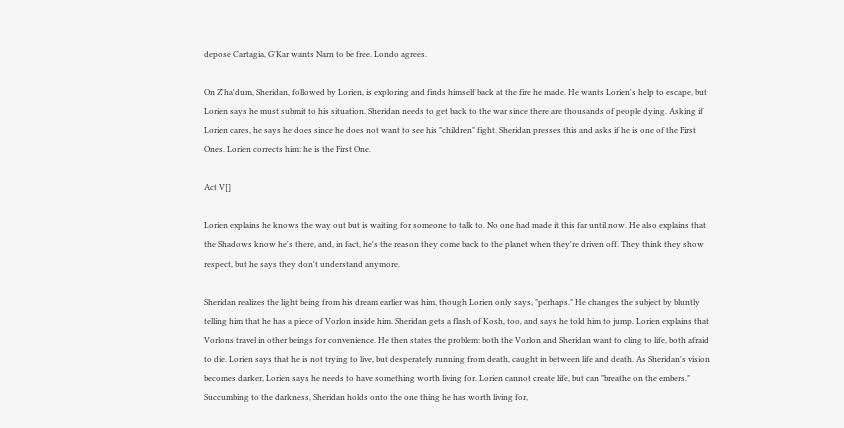depose Cartagia, G'Kar wants Narn to be free. Londo agrees.

On Z'ha'dum, Sheridan, followed by Lorien, is exploring and finds himself back at the fire he made. He wants Lorien's help to escape, but Lorien says he must submit to his situation. Sheridan needs to get back to the war since there are thousands of people dying. Asking if Lorien cares, he says he does since he does not want to see his "children" fight. Sheridan presses this and asks if he is one of the First Ones. Lorien corrects him: he is the First One.

Act V[]

Lorien explains he knows the way out but is waiting for someone to talk to. No one had made it this far until now. He also explains that the Shadows know he's there, and, in fact, he's the reason they come back to the planet when they're driven off. They think they show respect, but he says they don't understand anymore.

Sheridan realizes the light being from his dream earlier was him, though Lorien only says, "perhaps." He changes the subject by bluntly telling him that he has a piece of Vorlon inside him. Sheridan gets a flash of Kosh, too, and says he told him to jump. Lorien explains that Vorlons travel in other beings for convenience. He then states the problem: both the Vorlon and Sheridan want to cling to life, both afraid to die. Lorien says that he is not trying to live, but desperately running from death, caught in between life and death. As Sheridan's vision becomes darker, Lorien says he needs to have something worth living for. Lorien cannot create life, but can "breathe on the embers." Succumbing to the darkness, Sheridan holds onto the one thing he has worth living for,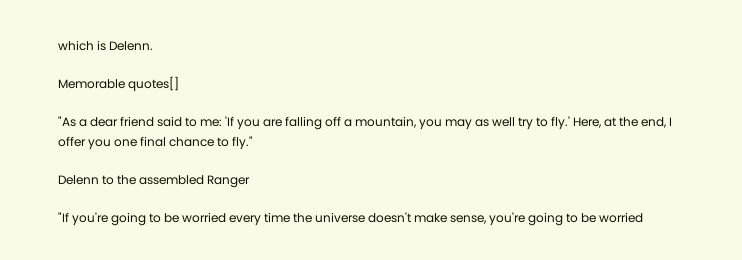which is Delenn.

Memorable quotes[]

"As a dear friend said to me: 'If you are falling off a mountain, you may as well try to fly.' Here, at the end, I offer you one final chance to fly."

Delenn to the assembled Ranger

"If you're going to be worried every time the universe doesn't make sense, you're going to be worried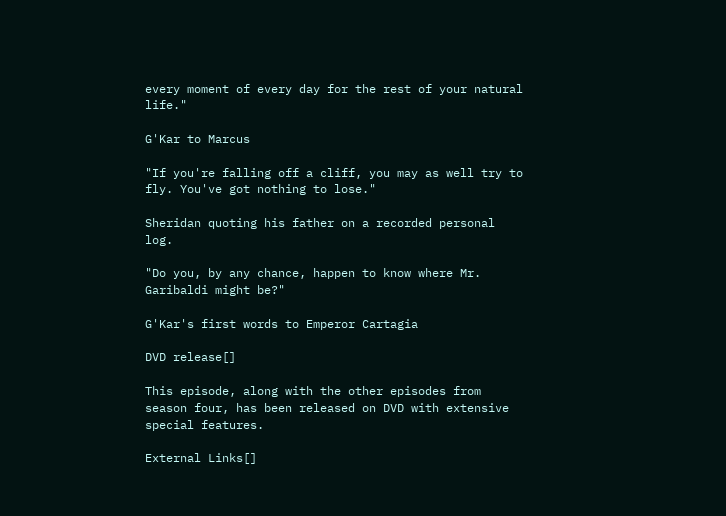every moment of every day for the rest of your natural life."

G'Kar to Marcus

"If you're falling off a cliff, you may as well try to fly. You've got nothing to lose."

Sheridan quoting his father on a recorded personal log.

"Do you, by any chance, happen to know where Mr. Garibaldi might be?"

G'Kar's first words to Emperor Cartagia

DVD release[]

This episode, along with the other episodes from season four, has been released on DVD with extensive special features.

External Links[]